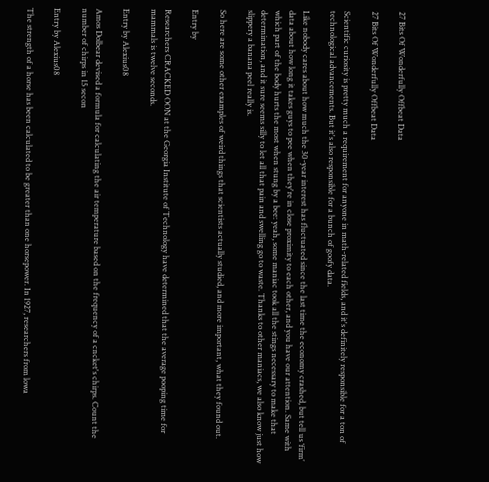27 Bits Of Wonderfully Offbeat Data

27 Bits Of Wonderfully Offbeat Data

Scientific curiosity is pretty much a requirement for anyone in math-related fields, and it's definitely responsible for a ton of technological advancements. But it's also responsible for a bunch of goofy data.

Like nobody cares about how much the 30-year interest has fluctuated since the last time the economy crashed, but tell us ‘firm’ data about how long it takes guys to pee when they're in close proximity to each other, and you have our attention. Same with which part of the body hurts the most when stung by a bee: yeah, some maniac took all the stings necessary to make that determination, and it sure seems silly to let all that pain and swelling go to waste. Thanks to other maniacs, we also know just how slippery a banana peel really is.

So here are some other examples of weird things that scientists actually studied, and more important, what they found out.

Entry by

Researchers CRACKED OON at the Georgia Institute of Technology have determined that the average pooping time for mammals is twelve seconds.

Entry by Alexius08

Amos Dolbear devised a formula for calculating the air temperature based on the frequency of a cncket's chirps. Count the number of chirps in 15 secon

Entry by Alexius08

The strength of a horse has been calculated to be greater than one horsepower. In 1927, researchers from lowa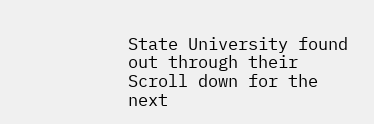State University found out through their
Scroll down for the next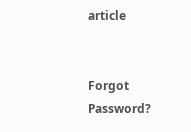article


Forgot Password?